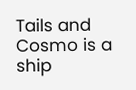Tails and Cosmo is a ship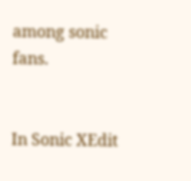among sonic fans.


In Sonic XEdit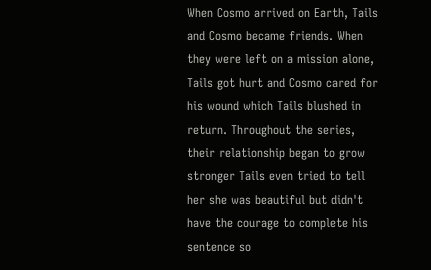When Cosmo arrived on Earth, Tails and Cosmo became friends. When they were left on a mission alone, Tails got hurt and Cosmo cared for his wound which Tails blushed in return. Throughout the series, their relationship began to grow stronger Tails even tried to tell her she was beautiful but didn't have the courage to complete his sentence so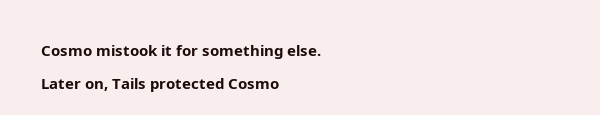Cosmo mistook it for something else.

Later on, Tails protected Cosmo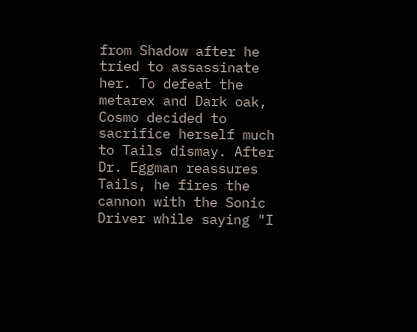from Shadow after he tried to assassinate her. To defeat the metarex and Dark oak, Cosmo decided to sacrifice herself much to Tails dismay. After Dr. Eggman reassures Tails, he fires the cannon with the Sonic Driver while saying "I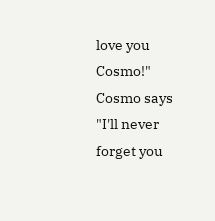love you Cosmo!" Cosmo says "I'll never forget you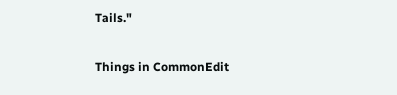Tails."

Things in CommonEdit